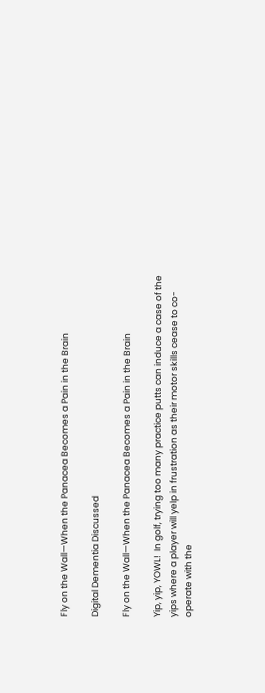Fly on the Wall—When the Panacea Becomes a Pain in the Brain

Digital Dementia Discussed

Fly on the Wall—When the Panacea Becomes a Pain in the Brain

Yip, yip, YOWL!  In golf, trying too many practice putts can induce a case of the yips where a player will yelp in frustration as their motor skills cease to co-operate with the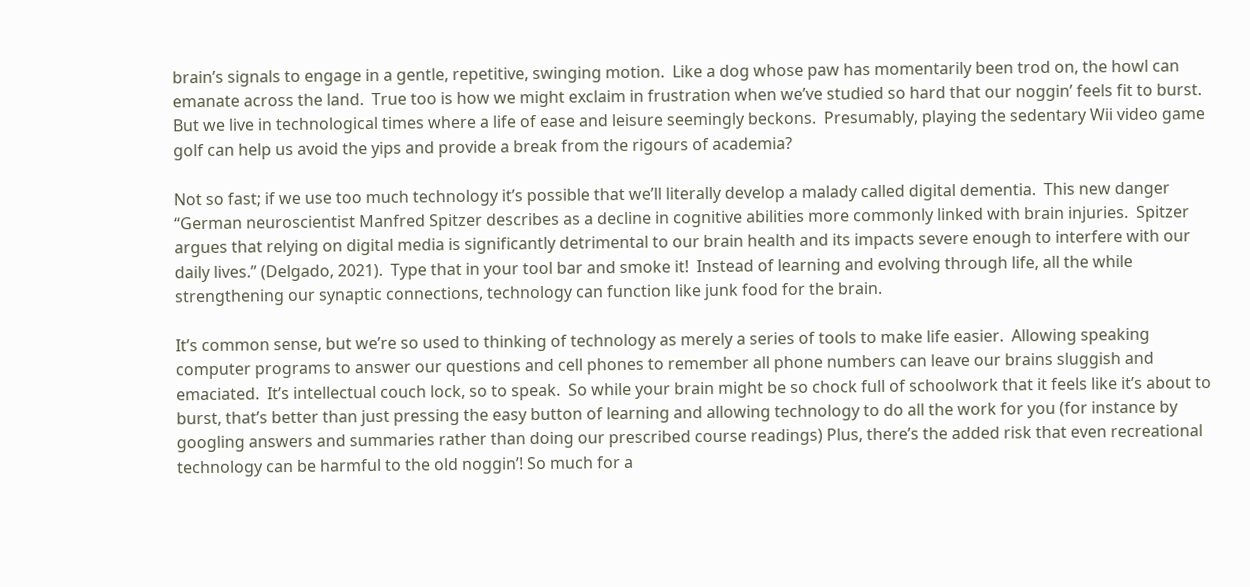brain’s signals to engage in a gentle, repetitive, swinging motion.  Like a dog whose paw has momentarily been trod on, the howl can emanate across the land.  True too is how we might exclaim in frustration when we’ve studied so hard that our noggin’ feels fit to burst.  But we live in technological times where a life of ease and leisure seemingly beckons.  Presumably, playing the sedentary Wii video game golf can help us avoid the yips and provide a break from the rigours of academia?

Not so fast; if we use too much technology it’s possible that we’ll literally develop a malady called digital dementia.  This new danger “German neuroscientist Manfred Spitzer describes as a decline in cognitive abilities more commonly linked with brain injuries.  Spitzer argues that relying on digital media is significantly detrimental to our brain health and its impacts severe enough to interfere with our daily lives.” (Delgado, 2021).  Type that in your tool bar and smoke it!  Instead of learning and evolving through life, all the while strengthening our synaptic connections, technology can function like junk food for the brain.

It’s common sense, but we’re so used to thinking of technology as merely a series of tools to make life easier.  Allowing speaking computer programs to answer our questions and cell phones to remember all phone numbers can leave our brains sluggish and emaciated.  It’s intellectual couch lock, so to speak.  So while your brain might be so chock full of schoolwork that it feels like it’s about to burst, that’s better than just pressing the easy button of learning and allowing technology to do all the work for you (for instance by googling answers and summaries rather than doing our prescribed course readings) Plus, there’s the added risk that even recreational technology can be harmful to the old noggin’! So much for a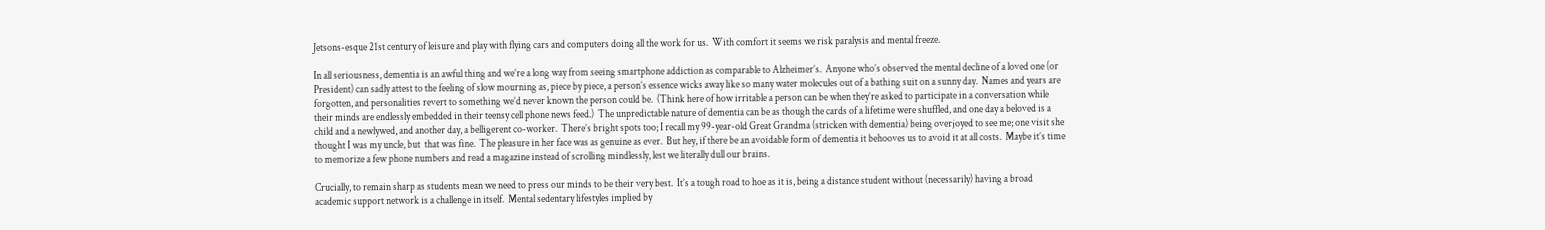Jetsons-esque 21st century of leisure and play with flying cars and computers doing all the work for us.  With comfort it seems we risk paralysis and mental freeze.

In all seriousness, dementia is an awful thing and we’re a long way from seeing smartphone addiction as comparable to Alzheimer’s.  Anyone who’s observed the mental decline of a loved one (or President) can sadly attest to the feeling of slow mourning as, piece by piece, a person’s essence wicks away like so many water molecules out of a bathing suit on a sunny day.  Names and years are forgotten, and personalities revert to something we’d never known the person could be.  (Think here of how irritable a person can be when they’re asked to participate in a conversation while their minds are endlessly embedded in their teensy cell phone news feed.)  The unpredictable nature of dementia can be as though the cards of a lifetime were shuffled, and one day a beloved is a child and a newlywed, and another day, a belligerent co-worker.  There’s bright spots too; I recall my 99-year-old Great Grandma (stricken with dementia) being overjoyed to see me; one visit she thought I was my uncle, but  that was fine.  The pleasure in her face was as genuine as ever.  But hey, if there be an avoidable form of dementia it behooves us to avoid it at all costs.  Maybe it’s time to memorize a few phone numbers and read a magazine instead of scrolling mindlessly, lest we literally dull our brains.

Crucially, to remain sharp as students mean we need to press our minds to be their very best.  It’s a tough road to hoe as it is, being a distance student without (necessarily) having a broad academic support network is a challenge in itself.  Mental sedentary lifestyles implied by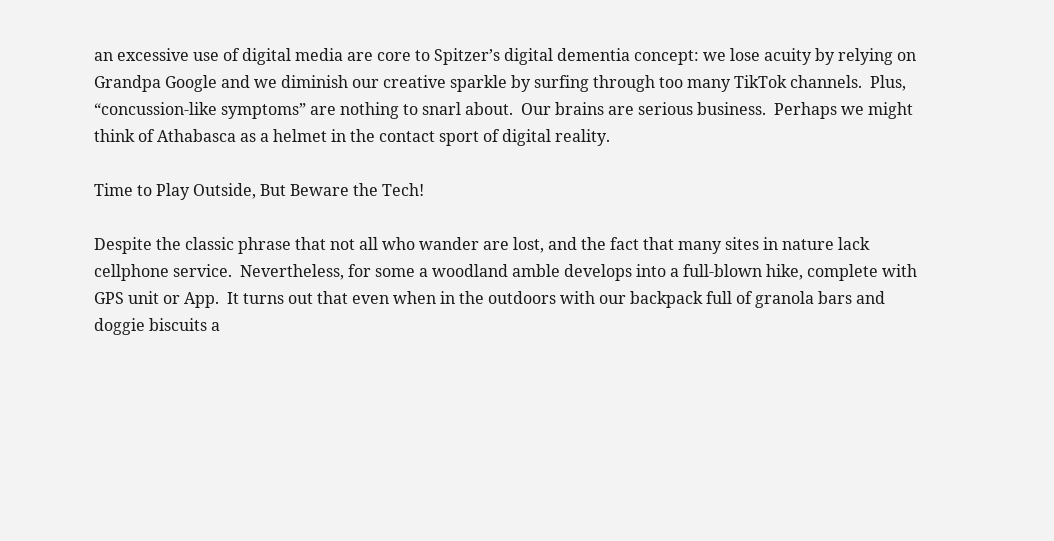an excessive use of digital media are core to Spitzer’s digital dementia concept: we lose acuity by relying on Grandpa Google and we diminish our creative sparkle by surfing through too many TikTok channels.  Plus, “concussion-like symptoms” are nothing to snarl about.  Our brains are serious business.  Perhaps we might think of Athabasca as a helmet in the contact sport of digital reality.

Time to Play Outside, But Beware the Tech!

Despite the classic phrase that not all who wander are lost, and the fact that many sites in nature lack cellphone service.  Nevertheless, for some a woodland amble develops into a full-blown hike, complete with GPS unit or App.  It turns out that even when in the outdoors with our backpack full of granola bars and doggie biscuits a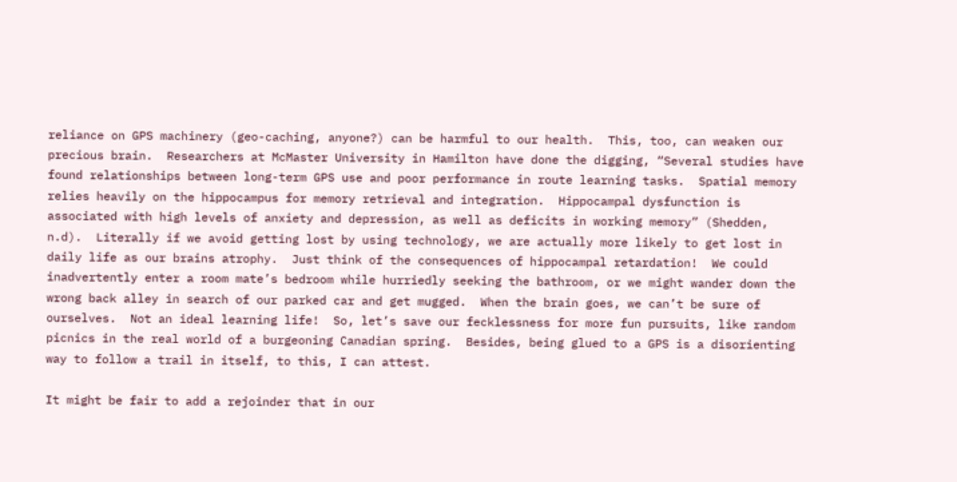reliance on GPS machinery (geo-caching, anyone?) can be harmful to our health.  This, too, can weaken our precious brain.  Researchers at McMaster University in Hamilton have done the digging, “Several studies have found relationships between long-term GPS use and poor performance in route learning tasks.  Spatial memory relies heavily on the hippocampus for memory retrieval and integration.  Hippocampal dysfunction is associated with high levels of anxiety and depression, as well as deficits in working memory” (Shedden, n.d).  Literally if we avoid getting lost by using technology, we are actually more likely to get lost in daily life as our brains atrophy.  Just think of the consequences of hippocampal retardation!  We could inadvertently enter a room mate’s bedroom while hurriedly seeking the bathroom, or we might wander down the wrong back alley in search of our parked car and get mugged.  When the brain goes, we can’t be sure of ourselves.  Not an ideal learning life!  So, let’s save our fecklessness for more fun pursuits, like random picnics in the real world of a burgeoning Canadian spring.  Besides, being glued to a GPS is a disorienting way to follow a trail in itself, to this, I can attest.

It might be fair to add a rejoinder that in our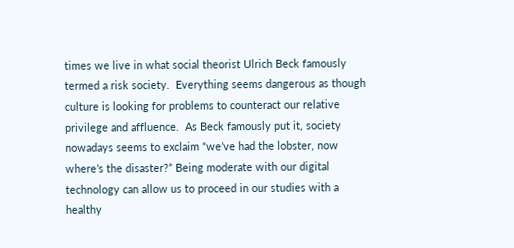times we live in what social theorist Ulrich Beck famously termed a risk society.  Everything seems dangerous as though culture is looking for problems to counteract our relative privilege and affluence.  As Beck famously put it, society nowadays seems to exclaim “we’ve had the lobster, now where’s the disaster?” Being moderate with our digital technology can allow us to proceed in our studies with a healthy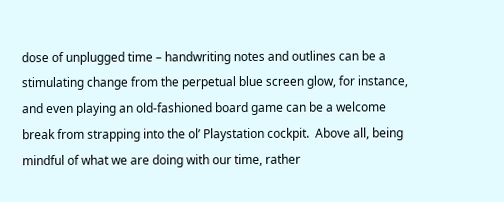dose of unplugged time – handwriting notes and outlines can be a stimulating change from the perpetual blue screen glow, for instance, and even playing an old-fashioned board game can be a welcome break from strapping into the ol’ Playstation cockpit.  Above all, being mindful of what we are doing with our time, rather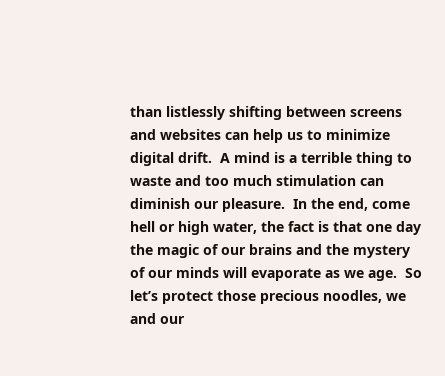than listlessly shifting between screens and websites can help us to minimize digital drift.  A mind is a terrible thing to waste and too much stimulation can diminish our pleasure.  In the end, come hell or high water, the fact is that one day the magic of our brains and the mystery of our minds will evaporate as we age.  So let’s protect those precious noodles, we and our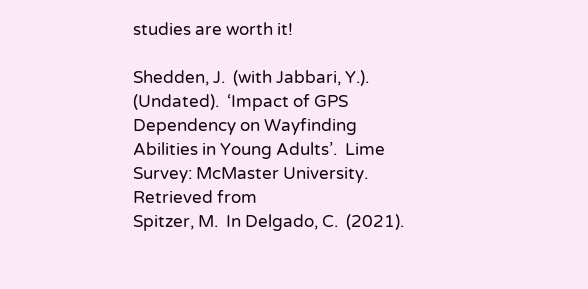studies are worth it!

Shedden, J.  (with Jabbari, Y.).  (Undated).  ‘Impact of GPS Dependency on Wayfinding Abilities in Young Adults’.  Lime Survey: McMaster University.  Retrieved from
Spitzer, M.  In Delgado, C.  (2021).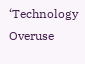‘Technology Overuse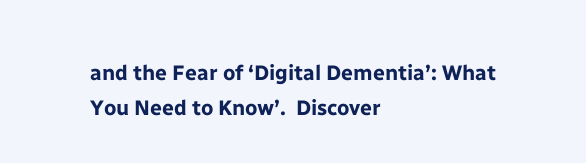and the Fear of ‘Digital Dementia’: What You Need to Know’.  Discover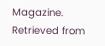Magazine.  Retrieved from